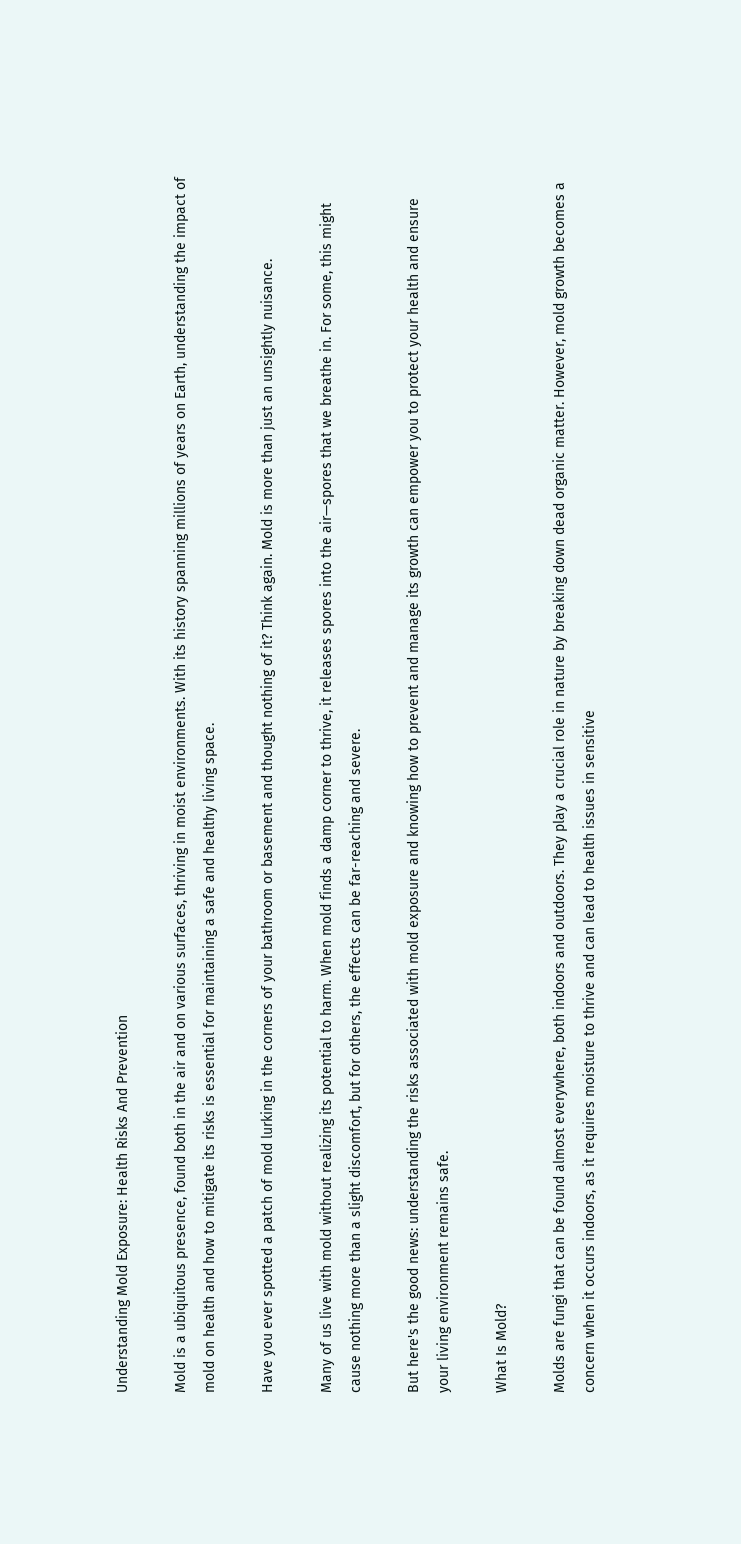Understanding Mold Exposure: Health Risks And Prevention

Mold is a ubiquitous presence, found both in the air and on various surfaces, thriving in moist environments. With its history spanning millions of years on Earth, understanding the impact of mold on health and how to mitigate its risks is essential for maintaining a safe and healthy living space.

Have you ever spotted a patch of mold lurking in the corners of your bathroom or basement and thought nothing of it? Think again. Mold is more than just an unsightly nuisance.

Many of us live with mold without realizing its potential to harm. When mold finds a damp corner to thrive, it releases spores into the air—spores that we breathe in. For some, this might cause nothing more than a slight discomfort, but for others, the effects can be far-reaching and severe.

But here's the good news: understanding the risks associated with mold exposure and knowing how to prevent and manage its growth can empower you to protect your health and ensure your living environment remains safe.

What Is Mold?

Molds are fungi that can be found almost everywhere, both indoors and outdoors. They play a crucial role in nature by breaking down dead organic matter. However, mold growth becomes a concern when it occurs indoors, as it requires moisture to thrive and can lead to health issues in sensitive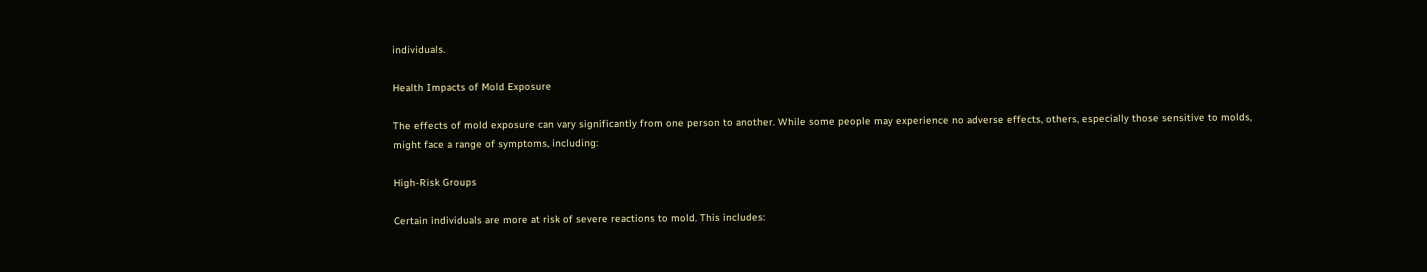individuals.

Health Impacts of Mold Exposure

The effects of mold exposure can vary significantly from one person to another. While some people may experience no adverse effects, others, especially those sensitive to molds, might face a range of symptoms, including:

High-Risk Groups

Certain individuals are more at risk of severe reactions to mold. This includes: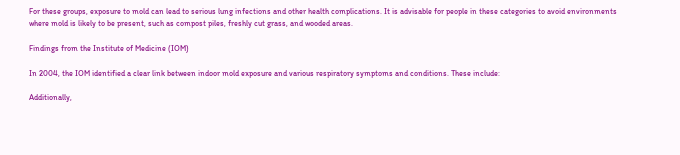For these groups, exposure to mold can lead to serious lung infections and other health complications. It is advisable for people in these categories to avoid environments where mold is likely to be present, such as compost piles, freshly cut grass, and wooded areas.

Findings from the Institute of Medicine (IOM)

In 2004, the IOM identified a clear link between indoor mold exposure and various respiratory symptoms and conditions. These include:

Additionally,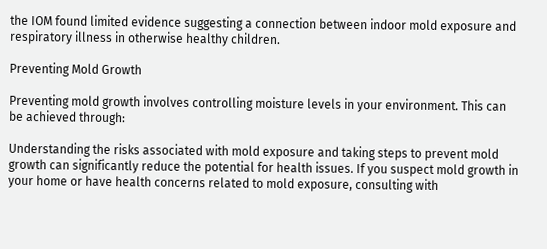the IOM found limited evidence suggesting a connection between indoor mold exposure and respiratory illness in otherwise healthy children.

Preventing Mold Growth

Preventing mold growth involves controlling moisture levels in your environment. This can be achieved through:

Understanding the risks associated with mold exposure and taking steps to prevent mold growth can significantly reduce the potential for health issues. If you suspect mold growth in your home or have health concerns related to mold exposure, consulting with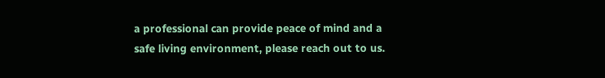a professional can provide peace of mind and a safe living environment, please reach out to us.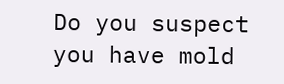Do you suspect you have mold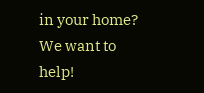in your home? We want to help!